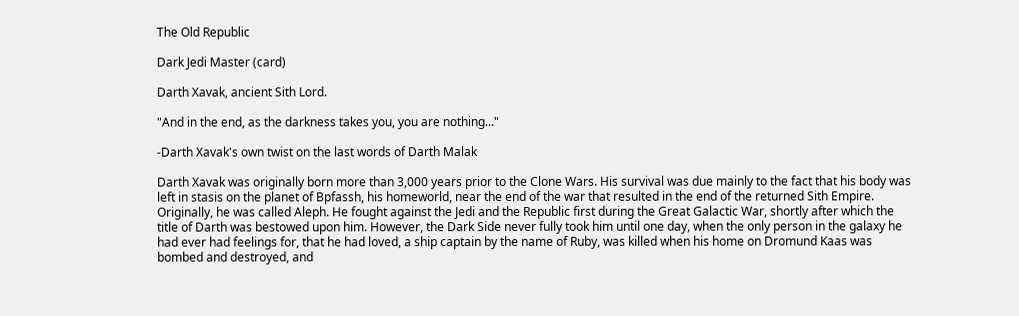The Old Republic

Dark Jedi Master (card)

Darth Xavak, ancient Sith Lord.

"And in the end, as the darkness takes you, you are nothing..."

-Darth Xavak's own twist on the last words of Darth Malak

Darth Xavak was originally born more than 3,000 years prior to the Clone Wars. His survival was due mainly to the fact that his body was left in stasis on the planet of Bpfassh, his homeworld, near the end of the war that resulted in the end of the returned Sith Empire. Originally, he was called Aleph. He fought against the Jedi and the Republic first during the Great Galactic War, shortly after which the title of Darth was bestowed upon him. However, the Dark Side never fully took him until one day, when the only person in the galaxy he had ever had feelings for, that he had loved, a ship captain by the name of Ruby, was killed when his home on Dromund Kaas was bombed and destroyed, and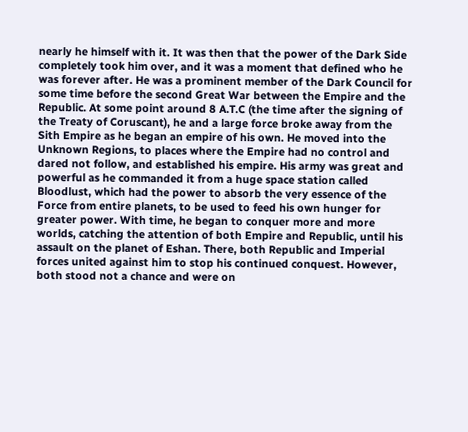nearly he himself with it. It was then that the power of the Dark Side completely took him over, and it was a moment that defined who he was forever after. He was a prominent member of the Dark Council for some time before the second Great War between the Empire and the Republic. At some point around 8 A.T.C (the time after the signing of the Treaty of Coruscant), he and a large force broke away from the Sith Empire as he began an empire of his own. He moved into the Unknown Regions, to places where the Empire had no control and dared not follow, and established his empire. His army was great and powerful as he commanded it from a huge space station called Bloodlust, which had the power to absorb the very essence of the Force from entire planets, to be used to feed his own hunger for greater power. With time, he began to conquer more and more worlds, catching the attention of both Empire and Republic, until his assault on the planet of Eshan. There, both Republic and Imperial forces united against him to stop his continued conquest. However, both stood not a chance and were on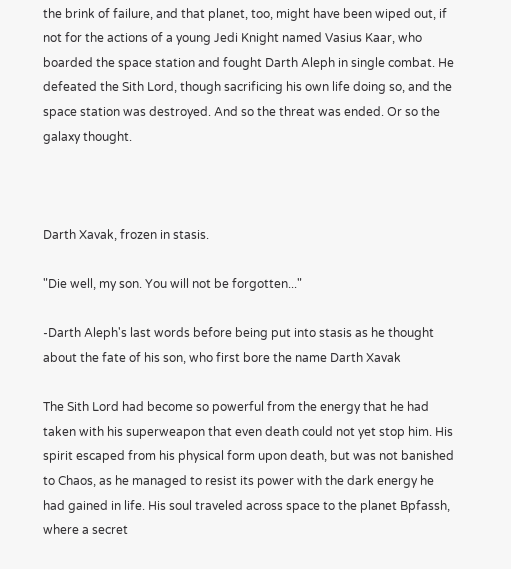the brink of failure, and that planet, too, might have been wiped out, if not for the actions of a young Jedi Knight named Vasius Kaar, who boarded the space station and fought Darth Aleph in single combat. He defeated the Sith Lord, though sacrificing his own life doing so, and the space station was destroyed. And so the threat was ended. Or so the galaxy thought.



Darth Xavak, frozen in stasis.

"Die well, my son. You will not be forgotten..."

-Darth Aleph's last words before being put into stasis as he thought about the fate of his son, who first bore the name Darth Xavak

The Sith Lord had become so powerful from the energy that he had taken with his superweapon that even death could not yet stop him. His spirit escaped from his physical form upon death, but was not banished to Chaos, as he managed to resist its power with the dark energy he had gained in life. His soul traveled across space to the planet Bpfassh, where a secret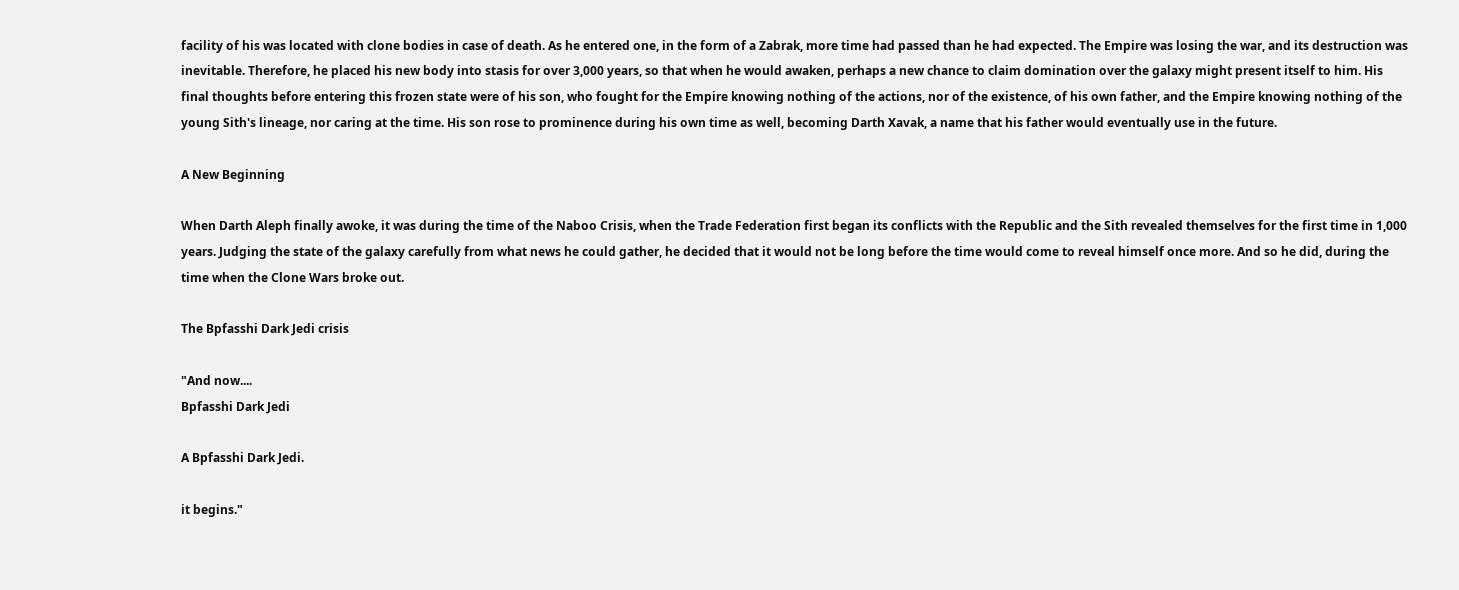facility of his was located with clone bodies in case of death. As he entered one, in the form of a Zabrak, more time had passed than he had expected. The Empire was losing the war, and its destruction was inevitable. Therefore, he placed his new body into stasis for over 3,000 years, so that when he would awaken, perhaps a new chance to claim domination over the galaxy might present itself to him. His final thoughts before entering this frozen state were of his son, who fought for the Empire knowing nothing of the actions, nor of the existence, of his own father, and the Empire knowing nothing of the young Sith's lineage, nor caring at the time. His son rose to prominence during his own time as well, becoming Darth Xavak, a name that his father would eventually use in the future.

A New Beginning

When Darth Aleph finally awoke, it was during the time of the Naboo Crisis, when the Trade Federation first began its conflicts with the Republic and the Sith revealed themselves for the first time in 1,000 years. Judging the state of the galaxy carefully from what news he could gather, he decided that it would not be long before the time would come to reveal himself once more. And so he did, during the time when the Clone Wars broke out.

The Bpfasshi Dark Jedi crisis

"And now....
Bpfasshi Dark Jedi

A Bpfasshi Dark Jedi.

it begins."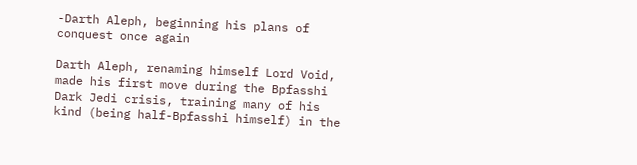-Darth Aleph, beginning his plans of conquest once again

Darth Aleph, renaming himself Lord Void, made his first move during the Bpfasshi Dark Jedi crisis, training many of his kind (being half-Bpfasshi himself) in the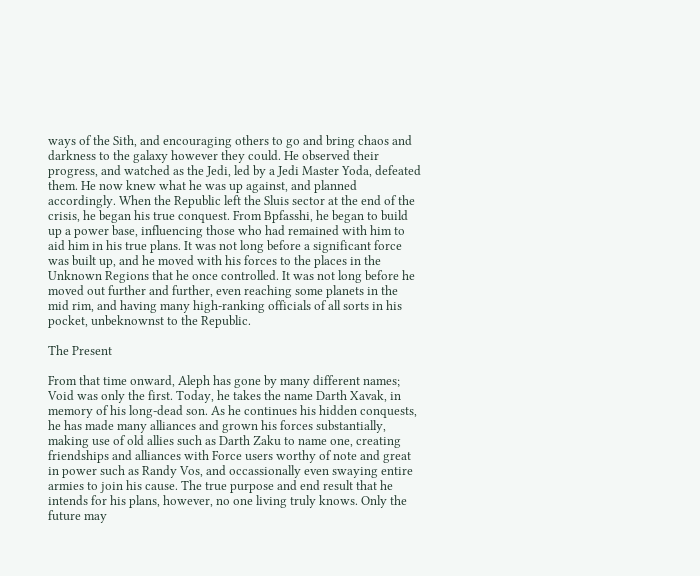ways of the Sith, and encouraging others to go and bring chaos and darkness to the galaxy however they could. He observed their progress, and watched as the Jedi, led by a Jedi Master Yoda, defeated them. He now knew what he was up against, and planned accordingly. When the Republic left the Sluis sector at the end of the crisis, he began his true conquest. From Bpfasshi, he began to build up a power base, influencing those who had remained with him to aid him in his true plans. It was not long before a significant force was built up, and he moved with his forces to the places in the Unknown Regions that he once controlled. It was not long before he moved out further and further, even reaching some planets in the mid rim, and having many high-ranking officials of all sorts in his pocket, unbeknownst to the Republic.

The Present

From that time onward, Aleph has gone by many different names; Void was only the first. Today, he takes the name Darth Xavak, in memory of his long-dead son. As he continues his hidden conquests, he has made many alliances and grown his forces substantially, making use of old allies such as Darth Zaku to name one, creating friendships and alliances with Force users worthy of note and great in power such as Randy Vos, and occassionally even swaying entire armies to join his cause. The true purpose and end result that he intends for his plans, however, no one living truly knows. Only the future may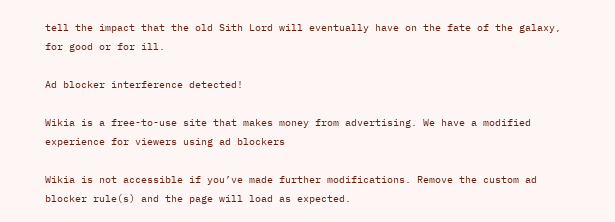tell the impact that the old Sith Lord will eventually have on the fate of the galaxy, for good or for ill.

Ad blocker interference detected!

Wikia is a free-to-use site that makes money from advertising. We have a modified experience for viewers using ad blockers

Wikia is not accessible if you’ve made further modifications. Remove the custom ad blocker rule(s) and the page will load as expected.